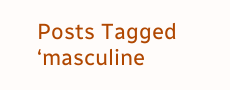Posts Tagged ‘masculine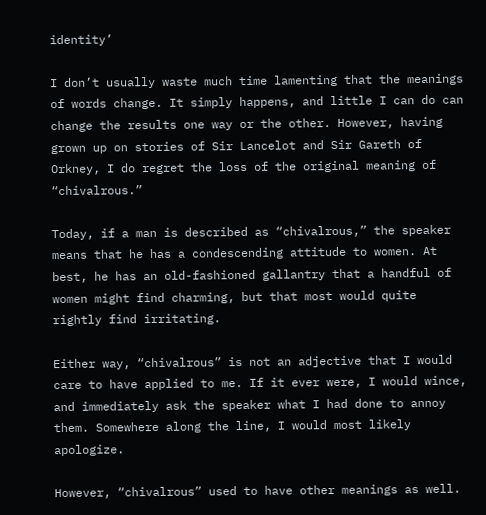identity’

I don’t usually waste much time lamenting that the meanings of words change. It simply happens, and little I can do can change the results one way or the other. However, having grown up on stories of Sir Lancelot and Sir Gareth of Orkney, I do regret the loss of the original meaning of “chivalrous.”

Today, if a man is described as “chivalrous,” the speaker means that he has a condescending attitude to women. At best, he has an old-fashioned gallantry that a handful of women might find charming, but that most would quite rightly find irritating.

Either way, “chivalrous” is not an adjective that I would care to have applied to me. If it ever were, I would wince, and immediately ask the speaker what I had done to annoy them. Somewhere along the line, I would most likely apologize.

However, “chivalrous” used to have other meanings as well.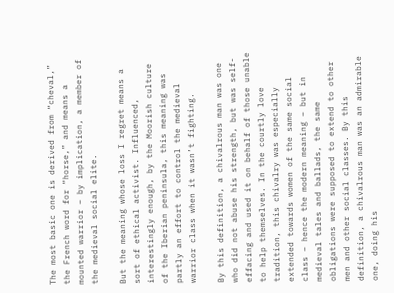The most basic one is derived from “cheval,” the French word for “horse,” and means a mounted warrior – by implication, a member of the medieval social elite.

But the meaning whose loss I regret means a sort of ethical activist. Influenced, interestingly enough, by the Moorish culture of the Iberian peninsula, this meaning was partly an effort to control the medieval warrior class when it wasn’t fighting.

By this definition, a chivalrous man was one who did not abuse his strength, but was self-effacing and used it on behalf of those unable to help themselves. In the courtly love tradition, this chivalry was especially extended towards women of the same social class – hence the modern meaning – but in medieval tales and ballads, the same obligations were supposed to extend to other men and other social classes. By this definition, a chivalrous man was an admirable one, doing his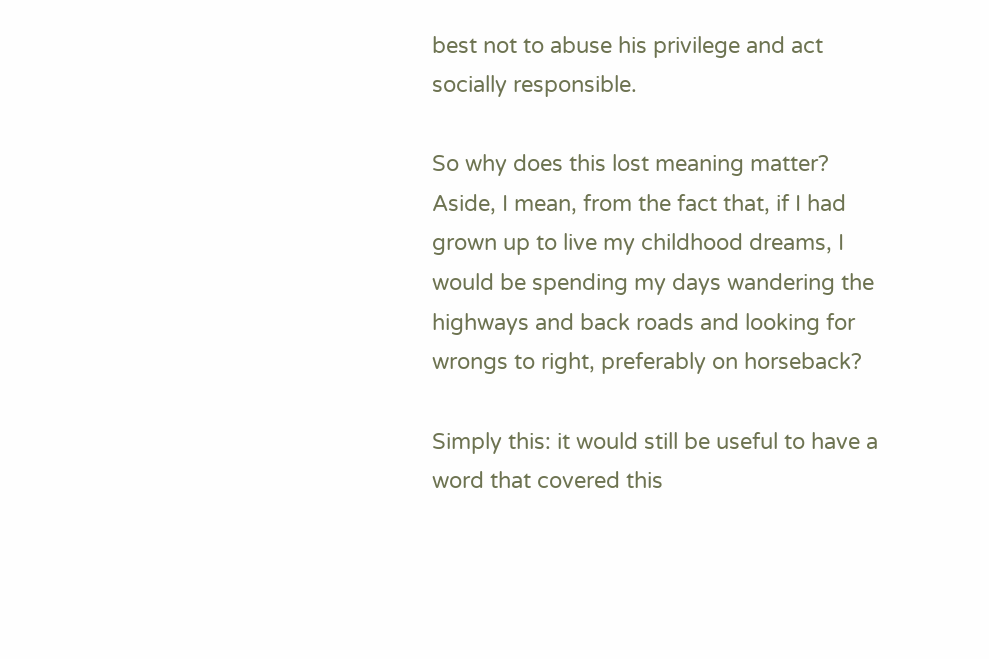best not to abuse his privilege and act socially responsible.

So why does this lost meaning matter? Aside, I mean, from the fact that, if I had grown up to live my childhood dreams, I would be spending my days wandering the highways and back roads and looking for wrongs to right, preferably on horseback?

Simply this: it would still be useful to have a word that covered this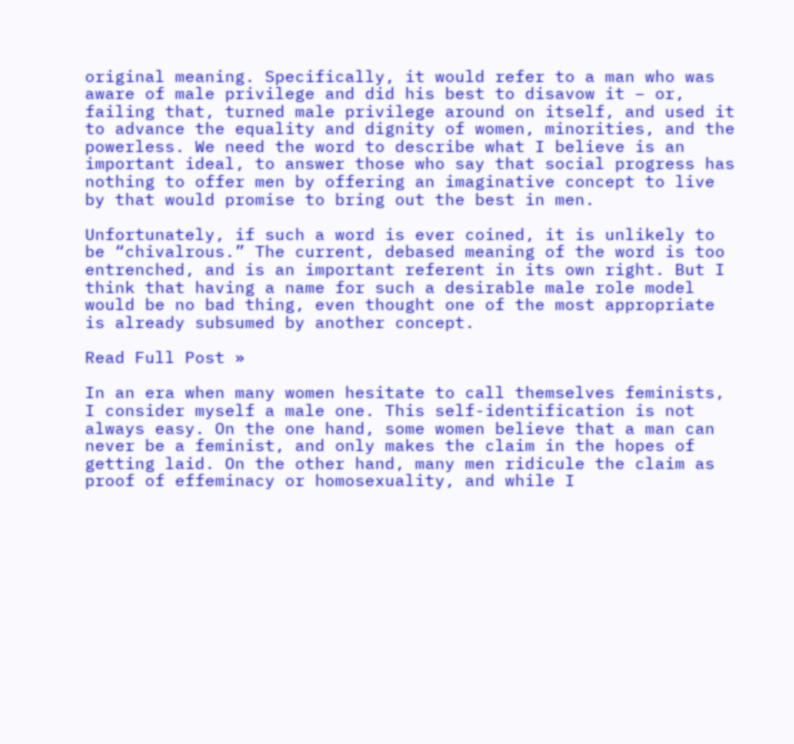original meaning. Specifically, it would refer to a man who was aware of male privilege and did his best to disavow it – or, failing that, turned male privilege around on itself, and used it to advance the equality and dignity of women, minorities, and the powerless. We need the word to describe what I believe is an important ideal, to answer those who say that social progress has nothing to offer men by offering an imaginative concept to live by that would promise to bring out the best in men.

Unfortunately, if such a word is ever coined, it is unlikely to be “chivalrous.” The current, debased meaning of the word is too entrenched, and is an important referent in its own right. But I think that having a name for such a desirable male role model would be no bad thing, even thought one of the most appropriate is already subsumed by another concept.

Read Full Post »

In an era when many women hesitate to call themselves feminists, I consider myself a male one. This self-identification is not always easy. On the one hand, some women believe that a man can never be a feminist, and only makes the claim in the hopes of getting laid. On the other hand, many men ridicule the claim as proof of effeminacy or homosexuality, and while I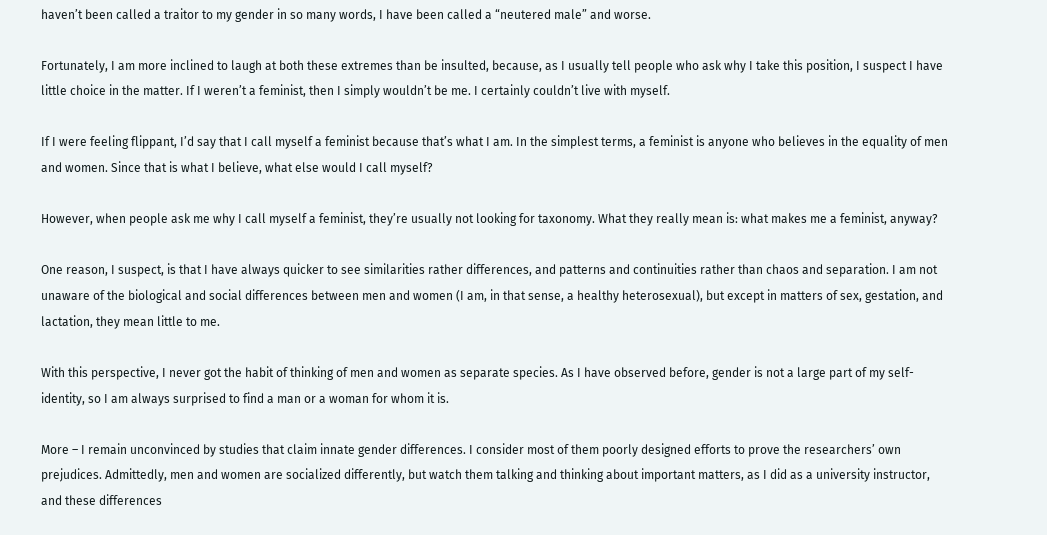haven’t been called a traitor to my gender in so many words, I have been called a “neutered male” and worse.

Fortunately, I am more inclined to laugh at both these extremes than be insulted, because, as I usually tell people who ask why I take this position, I suspect I have little choice in the matter. If I weren’t a feminist, then I simply wouldn’t be me. I certainly couldn’t live with myself.

If I were feeling flippant, I’d say that I call myself a feminist because that’s what I am. In the simplest terms, a feminist is anyone who believes in the equality of men and women. Since that is what I believe, what else would I call myself?

However, when people ask me why I call myself a feminist, they’re usually not looking for taxonomy. What they really mean is: what makes me a feminist, anyway?

One reason, I suspect, is that I have always quicker to see similarities rather differences, and patterns and continuities rather than chaos and separation. I am not unaware of the biological and social differences between men and women (I am, in that sense, a healthy heterosexual), but except in matters of sex, gestation, and lactation, they mean little to me.

With this perspective, I never got the habit of thinking of men and women as separate species. As I have observed before, gender is not a large part of my self-identity, so I am always surprised to find a man or a woman for whom it is.

More – I remain unconvinced by studies that claim innate gender differences. I consider most of them poorly designed efforts to prove the researchers’ own prejudices. Admittedly, men and women are socialized differently, but watch them talking and thinking about important matters, as I did as a university instructor, and these differences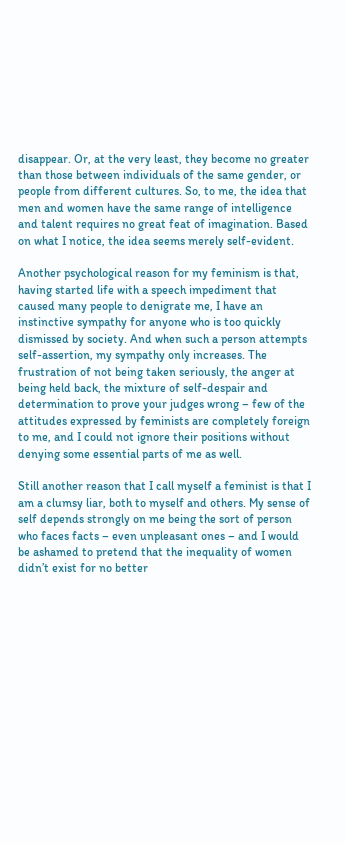disappear. Or, at the very least, they become no greater than those between individuals of the same gender, or people from different cultures. So, to me, the idea that men and women have the same range of intelligence and talent requires no great feat of imagination. Based on what I notice, the idea seems merely self-evident.

Another psychological reason for my feminism is that, having started life with a speech impediment that caused many people to denigrate me, I have an instinctive sympathy for anyone who is too quickly dismissed by society. And when such a person attempts self-assertion, my sympathy only increases. The frustration of not being taken seriously, the anger at being held back, the mixture of self-despair and determination to prove your judges wrong – few of the attitudes expressed by feminists are completely foreign to me, and I could not ignore their positions without denying some essential parts of me as well.

Still another reason that I call myself a feminist is that I am a clumsy liar, both to myself and others. My sense of self depends strongly on me being the sort of person who faces facts – even unpleasant ones – and I would be ashamed to pretend that the inequality of women didn’t exist for no better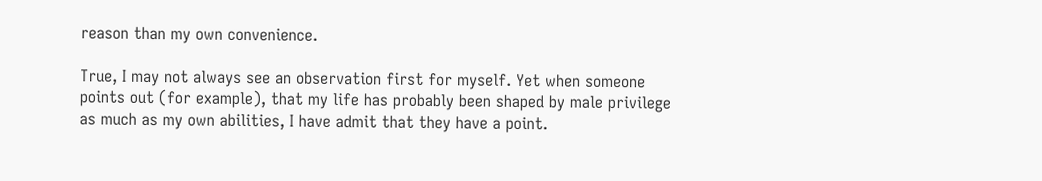reason than my own convenience.

True, I may not always see an observation first for myself. Yet when someone points out (for example), that my life has probably been shaped by male privilege as much as my own abilities, I have admit that they have a point.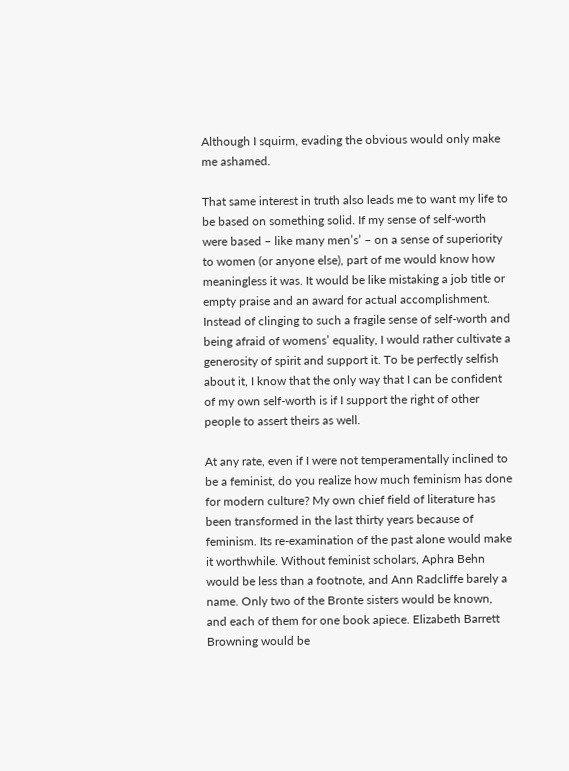Although I squirm, evading the obvious would only make me ashamed.

That same interest in truth also leads me to want my life to be based on something solid. If my sense of self-worth were based – like many men’s’ – on a sense of superiority to women (or anyone else), part of me would know how meaningless it was. It would be like mistaking a job title or empty praise and an award for actual accomplishment. Instead of clinging to such a fragile sense of self-worth and being afraid of womens’ equality, I would rather cultivate a generosity of spirit and support it. To be perfectly selfish about it, I know that the only way that I can be confident of my own self-worth is if I support the right of other people to assert theirs as well.

At any rate, even if I were not temperamentally inclined to be a feminist, do you realize how much feminism has done for modern culture? My own chief field of literature has been transformed in the last thirty years because of feminism. Its re-examination of the past alone would make it worthwhile. Without feminist scholars, Aphra Behn would be less than a footnote, and Ann Radcliffe barely a name. Only two of the Bronte sisters would be known, and each of them for one book apiece. Elizabeth Barrett Browning would be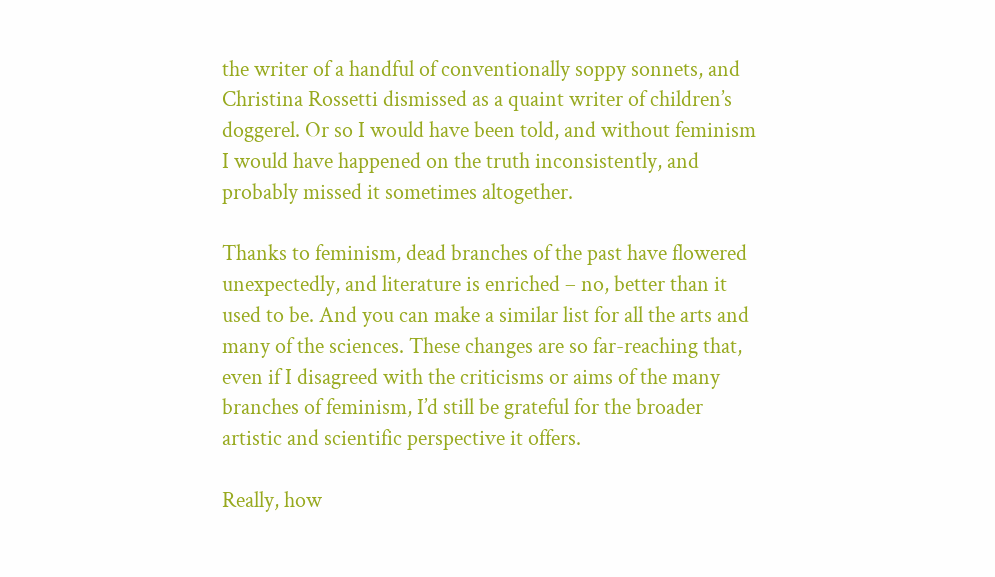the writer of a handful of conventionally soppy sonnets, and Christina Rossetti dismissed as a quaint writer of children’s doggerel. Or so I would have been told, and without feminism I would have happened on the truth inconsistently, and probably missed it sometimes altogether.

Thanks to feminism, dead branches of the past have flowered unexpectedly, and literature is enriched – no, better than it used to be. And you can make a similar list for all the arts and many of the sciences. These changes are so far-reaching that, even if I disagreed with the criticisms or aims of the many branches of feminism, I’d still be grateful for the broader artistic and scientific perspective it offers.

Really, how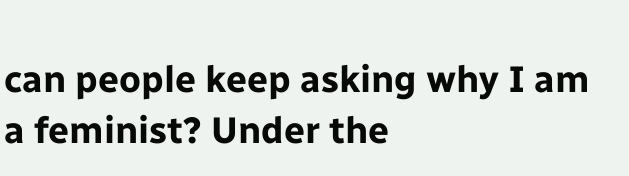can people keep asking why I am a feminist? Under the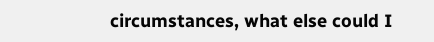circumstances, what else could I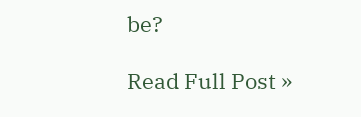be?

Read Full Post »